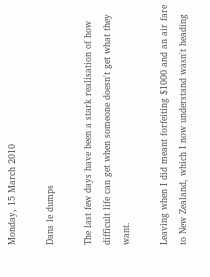Monday, 15 March 2010

Dans le dumps

The last few days have been a stark realisation of how difficult life can get when someone doesn't get what they want.

Leaving when I did meant forfeiting $1000 and an air fare to New Zealand, which I now understand wasn't heading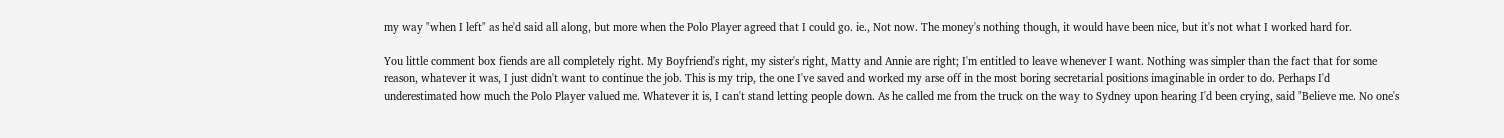my way "when I left" as he'd said all along, but more when the Polo Player agreed that I could go. ie., Not now. The money's nothing though, it would have been nice, but it's not what I worked hard for.

You little comment box fiends are all completely right. My Boyfriend's right, my sister's right, Matty and Annie are right; I'm entitled to leave whenever I want. Nothing was simpler than the fact that for some reason, whatever it was, I just didn't want to continue the job. This is my trip, the one I've saved and worked my arse off in the most boring secretarial positions imaginable in order to do. Perhaps I'd underestimated how much the Polo Player valued me. Whatever it is, I can't stand letting people down. As he called me from the truck on the way to Sydney upon hearing I'd been crying, said "Believe me. No one's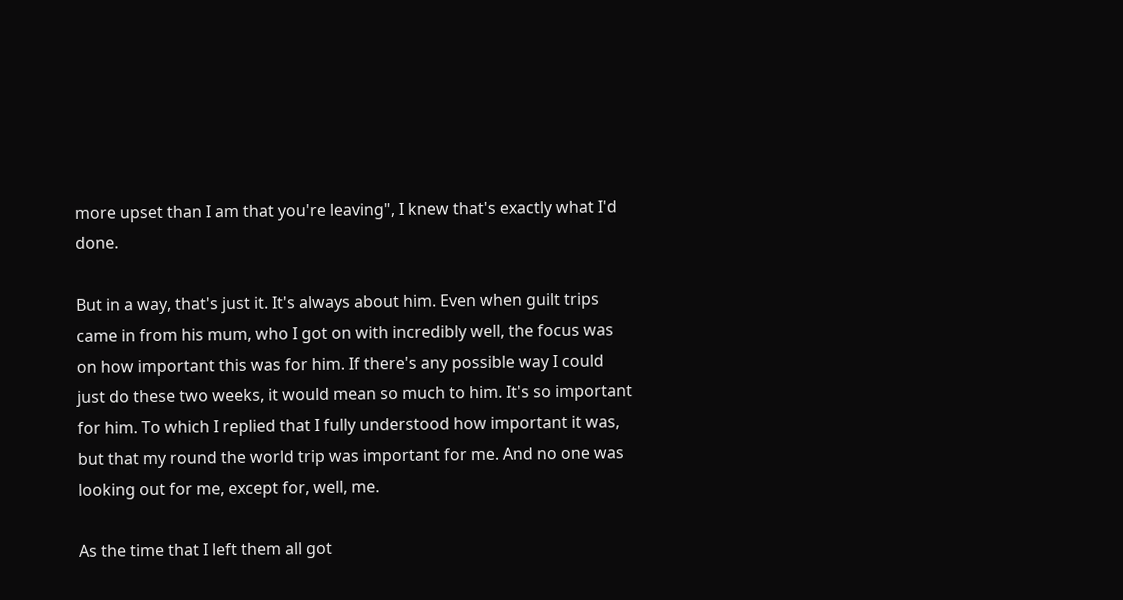more upset than I am that you're leaving", I knew that's exactly what I'd done.

But in a way, that's just it. It's always about him. Even when guilt trips came in from his mum, who I got on with incredibly well, the focus was on how important this was for him. If there's any possible way I could just do these two weeks, it would mean so much to him. It's so important for him. To which I replied that I fully understood how important it was, but that my round the world trip was important for me. And no one was looking out for me, except for, well, me.

As the time that I left them all got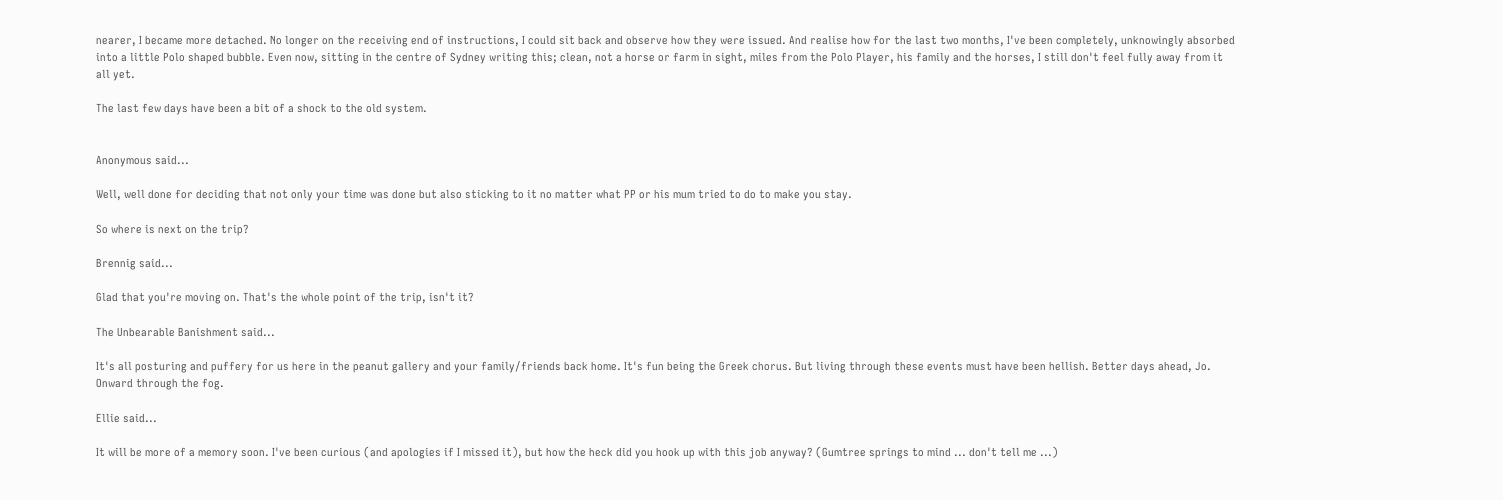nearer, I became more detached. No longer on the receiving end of instructions, I could sit back and observe how they were issued. And realise how for the last two months, I've been completely, unknowingly absorbed into a little Polo shaped bubble. Even now, sitting in the centre of Sydney writing this; clean, not a horse or farm in sight, miles from the Polo Player, his family and the horses, I still don't feel fully away from it all yet.

The last few days have been a bit of a shock to the old system.


Anonymous said...

Well, well done for deciding that not only your time was done but also sticking to it no matter what PP or his mum tried to do to make you stay.

So where is next on the trip?

Brennig said...

Glad that you're moving on. That's the whole point of the trip, isn't it?

The Unbearable Banishment said...

It's all posturing and puffery for us here in the peanut gallery and your family/friends back home. It's fun being the Greek chorus. But living through these events must have been hellish. Better days ahead, Jo. Onward through the fog.

Ellie said...

It will be more of a memory soon. I've been curious (and apologies if I missed it), but how the heck did you hook up with this job anyway? (Gumtree springs to mind ... don't tell me ...)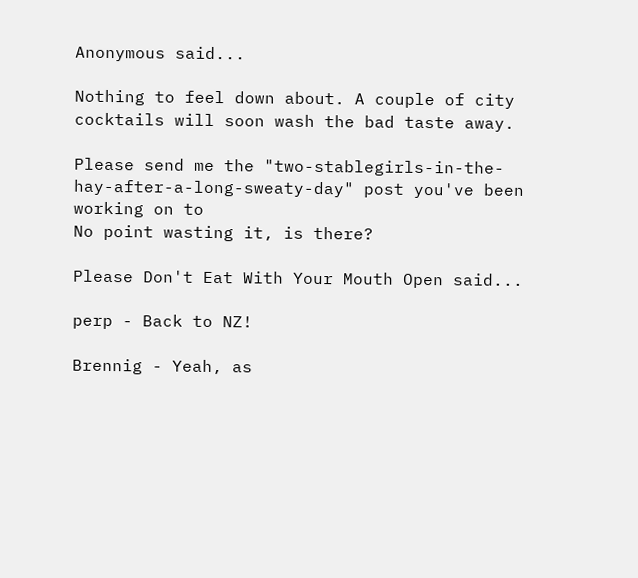Anonymous said...

Nothing to feel down about. A couple of city cocktails will soon wash the bad taste away.

Please send me the "two-stablegirls-in-the-hay-after-a-long-sweaty-day" post you've been working on to
No point wasting it, is there?

Please Don't Eat With Your Mouth Open said...

perp - Back to NZ!

Brennig - Yeah, as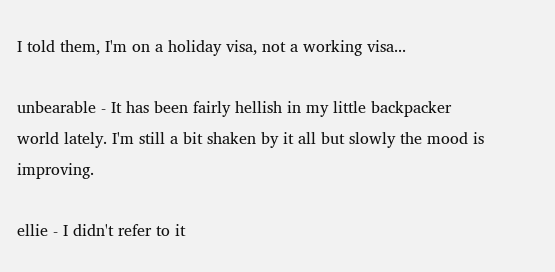I told them, I'm on a holiday visa, not a working visa...

unbearable - It has been fairly hellish in my little backpacker world lately. I'm still a bit shaken by it all but slowly the mood is improving.

ellie - I didn't refer to it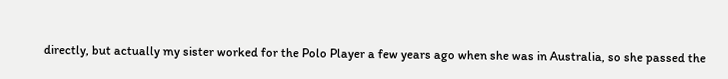directly, but actually my sister worked for the Polo Player a few years ago when she was in Australia, so she passed the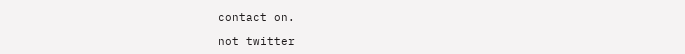contact on.

not twitter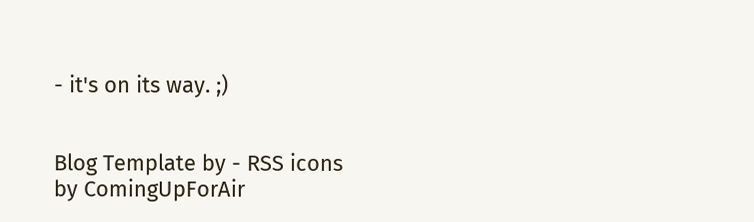- it's on its way. ;)


Blog Template by - RSS icons by ComingUpForAir